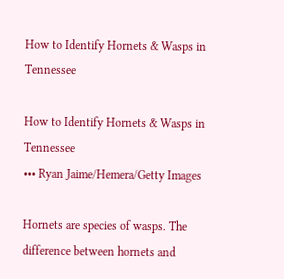How to Identify Hornets & Wasps in Tennessee

How to Identify Hornets & Wasps in Tennessee
••• Ryan Jaime/Hemera/Getty Images

Hornets are species of wasps. The difference between hornets and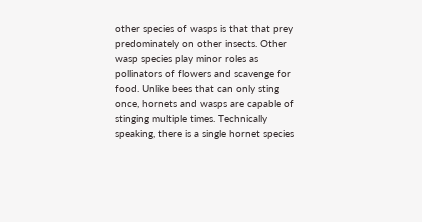other species of wasps is that that prey predominately on other insects. Other wasp species play minor roles as pollinators of flowers and scavenge for food. Unlike bees that can only sting once, hornets and wasps are capable of stinging multiple times. Technically speaking, there is a single hornet species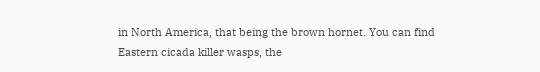in North America, that being the brown hornet. You can find Eastern cicada killer wasps, the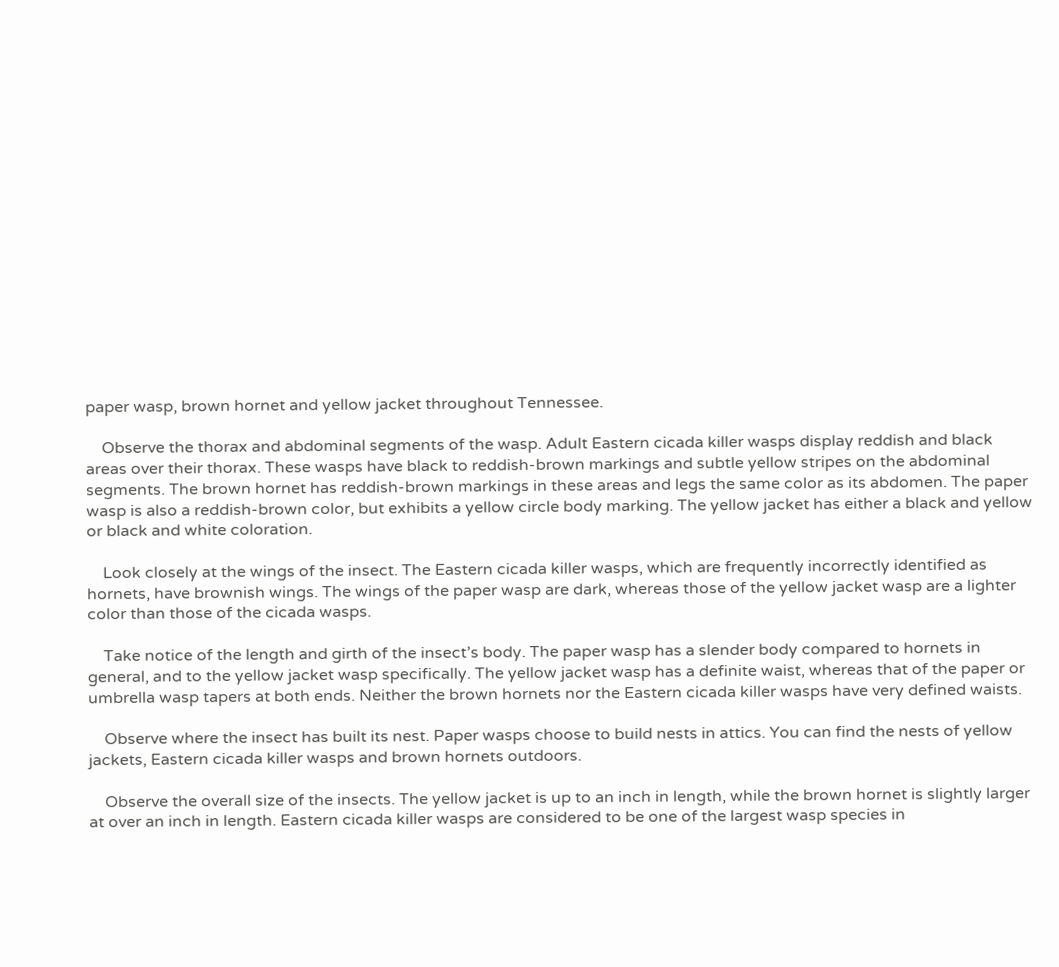paper wasp, brown hornet and yellow jacket throughout Tennessee.

    Observe the thorax and abdominal segments of the wasp. Adult Eastern cicada killer wasps display reddish and black areas over their thorax. These wasps have black to reddish-brown markings and subtle yellow stripes on the abdominal segments. The brown hornet has reddish-brown markings in these areas and legs the same color as its abdomen. The paper wasp is also a reddish-brown color, but exhibits a yellow circle body marking. The yellow jacket has either a black and yellow or black and white coloration.

    Look closely at the wings of the insect. The Eastern cicada killer wasps, which are frequently incorrectly identified as hornets, have brownish wings. The wings of the paper wasp are dark, whereas those of the yellow jacket wasp are a lighter color than those of the cicada wasps.

    Take notice of the length and girth of the insect’s body. The paper wasp has a slender body compared to hornets in general, and to the yellow jacket wasp specifically. The yellow jacket wasp has a definite waist, whereas that of the paper or umbrella wasp tapers at both ends. Neither the brown hornets nor the Eastern cicada killer wasps have very defined waists.

    Observe where the insect has built its nest. Paper wasps choose to build nests in attics. You can find the nests of yellow jackets, Eastern cicada killer wasps and brown hornets outdoors.

    Observe the overall size of the insects. The yellow jacket is up to an inch in length, while the brown hornet is slightly larger at over an inch in length. Eastern cicada killer wasps are considered to be one of the largest wasp species in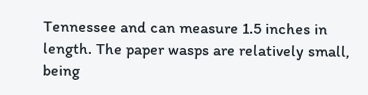Tennessee and can measure 1.5 inches in length. The paper wasps are relatively small, being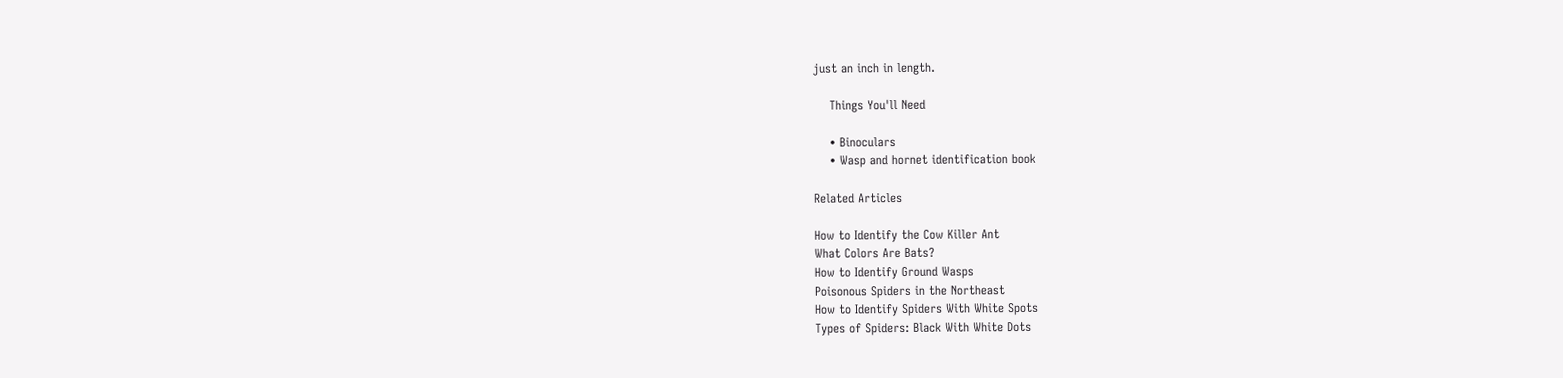just an inch in length.

    Things You'll Need

    • Binoculars
    • Wasp and hornet identification book

Related Articles

How to Identify the Cow Killer Ant
What Colors Are Bats?
How to Identify Ground Wasps
Poisonous Spiders in the Northeast
How to Identify Spiders With White Spots
Types of Spiders: Black With White Dots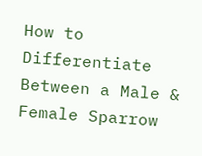How to Differentiate Between a Male & Female Sparrow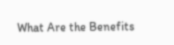What Are the Benefits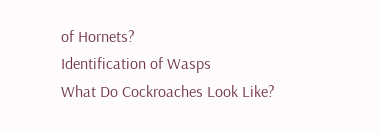of Hornets?
Identification of Wasps
What Do Cockroaches Look Like?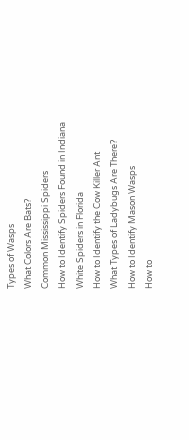Types of Wasps
What Colors Are Bats?
Common Mississippi Spiders
How to Identify Spiders Found in Indiana
White Spiders in Florida
How to Identify the Cow Killer Ant
What Types of Ladybugs Are There?
How to Identify Mason Wasps
How to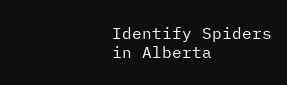Identify Spiders in Alberta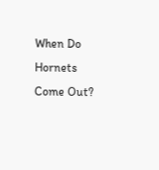When Do Hornets Come Out?